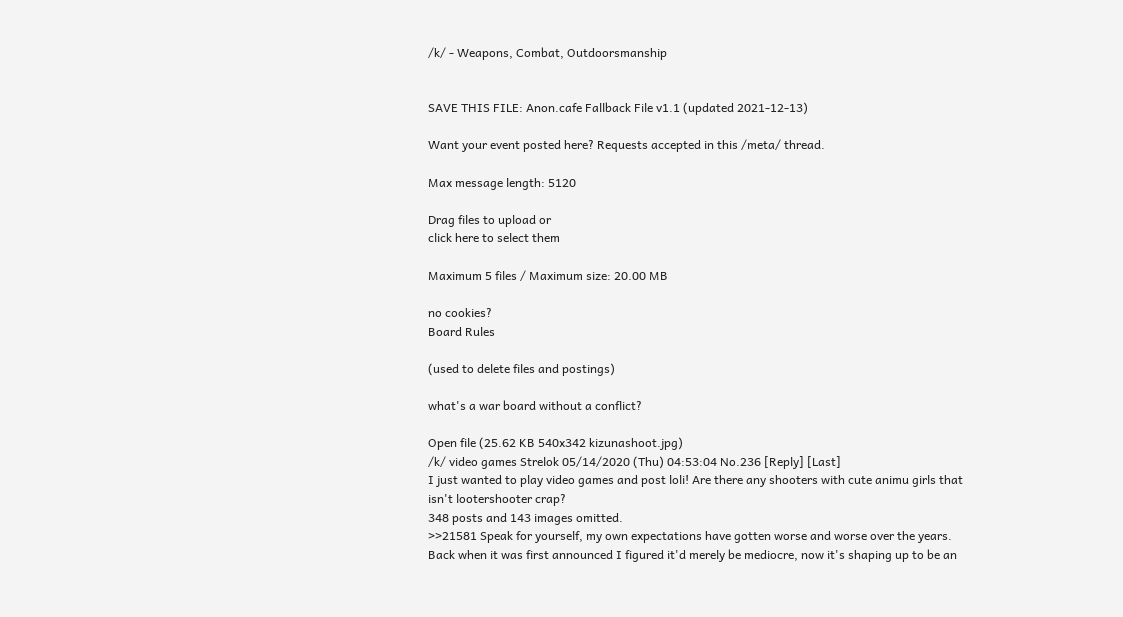/k/ - Weapons, Combat, Outdoorsmanship


SAVE THIS FILE: Anon.cafe Fallback File v1.1 (updated 2021-12-13)

Want your event posted here? Requests accepted in this /meta/ thread.

Max message length: 5120

Drag files to upload or
click here to select them

Maximum 5 files / Maximum size: 20.00 MB

no cookies?
Board Rules

(used to delete files and postings)

what's a war board without a conflict?

Open file (25.62 KB 540x342 kizunashoot.jpg)
/k/ video games Strelok 05/14/2020 (Thu) 04:53:04 No.236 [Reply] [Last]
I just wanted to play video games and post loli! Are there any shooters with cute animu girls that isn't lootershooter crap?
348 posts and 143 images omitted.
>>21581 Speak for yourself, my own expectations have gotten worse and worse over the years. Back when it was first announced I figured it'd merely be mediocre, now it's shaping up to be an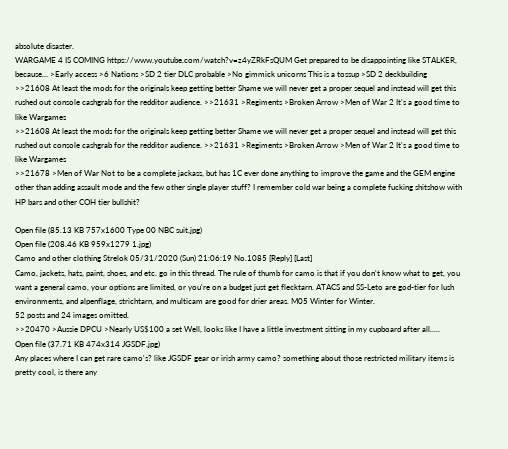absolute disaster.
WARGAME 4 IS COMING https://www.youtube.com/watch?v=z4yZRkFsQUM Get prepared to be disappointing like STALKER, because... >Early access >6 Nations >SD 2 tier DLC probable >No gimmick unicorns This is a tossup >SD 2 deckbuilding
>>21608 At least the mods for the originals keep getting better Shame we will never get a proper sequel and instead will get this rushed out console cashgrab for the redditor audience. >>21631 >Regiments >Broken Arrow >Men of War 2 It's a good time to like Wargames
>>21608 At least the mods for the originals keep getting better Shame we will never get a proper sequel and instead will get this rushed out console cashgrab for the redditor audience. >>21631 >Regiments >Broken Arrow >Men of War 2 It's a good time to like Wargames
>>21678 >Men of War Not to be a complete jackass, but has 1C ever done anything to improve the game and the GEM engine other than adding assault mode and the few other single player stuff? I remember cold war being a complete fucking shitshow with HP bars and other COH tier bullshit?

Open file (85.13 KB 757x1600 Type 00 NBC suit.jpg)
Open file (208.46 KB 959x1279 1.jpg)
Camo and other clothing Strelok 05/31/2020 (Sun) 21:06:19 No.1085 [Reply] [Last]
Camo, jackets, hats, paint, shoes, and etc. go in this thread. The rule of thumb for camo is that if you don't know what to get, you want a general camo, your options are limited, or you're on a budget just get flecktarn. ATACS and SS-Leto are god-tier for lush environments, and alpenflage, strichtarn, and multicam are good for drier areas. M05 Winter for Winter.
52 posts and 24 images omitted.
>>20470 >Aussie DPCU >Nearly US$100 a set Well, looks like I have a little investment sitting in my cupboard after all.....
Open file (37.71 KB 474x314 JGSDF.jpg)
Any places where I can get rare camo's? like JGSDF gear or irish army camo? something about those restricted military items is pretty cool, is there any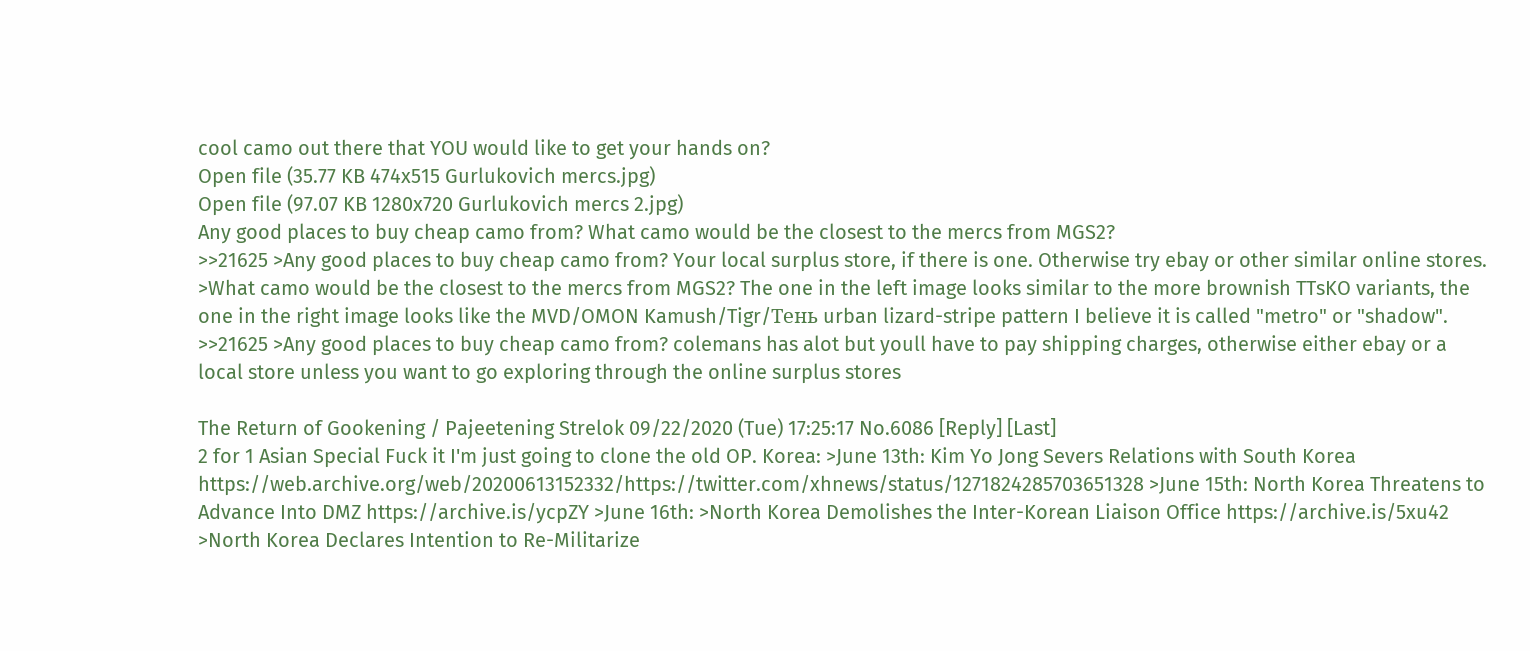cool camo out there that YOU would like to get your hands on?
Open file (35.77 KB 474x515 Gurlukovich mercs.jpg)
Open file (97.07 KB 1280x720 Gurlukovich mercs 2.jpg)
Any good places to buy cheap camo from? What camo would be the closest to the mercs from MGS2?
>>21625 >Any good places to buy cheap camo from? Your local surplus store, if there is one. Otherwise try ebay or other similar online stores. >What camo would be the closest to the mercs from MGS2? The one in the left image looks similar to the more brownish TTsKO variants, the one in the right image looks like the MVD/OMON Kamush/Tigr/Тень urban lizard-stripe pattern I believe it is called "metro" or "shadow".
>>21625 >Any good places to buy cheap camo from? colemans has alot but youll have to pay shipping charges, otherwise either ebay or a local store unless you want to go exploring through the online surplus stores

The Return of Gookening / Pajeetening Strelok 09/22/2020 (Tue) 17:25:17 No.6086 [Reply] [Last]
2 for 1 Asian Special Fuck it I'm just going to clone the old OP. Korea: >June 13th: Kim Yo Jong Severs Relations with South Korea https://web.archive.org/web/20200613152332/https://twitter.com/xhnews/status/1271824285703651328 >June 15th: North Korea Threatens to Advance Into DMZ https://archive.is/ycpZY >June 16th: >North Korea Demolishes the Inter-Korean Liaison Office https://archive.is/5xu42 >North Korea Declares Intention to Re-Militarize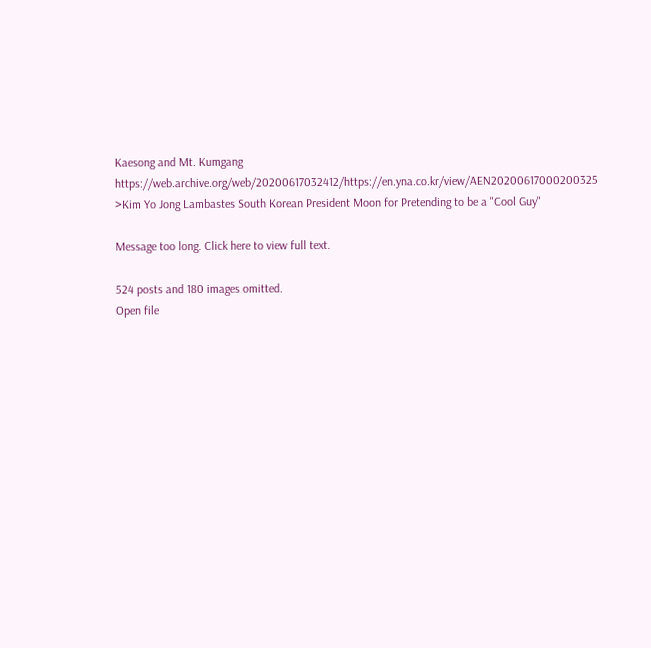Kaesong and Mt. Kumgang https://web.archive.org/web/20200617032412/https://en.yna.co.kr/view/AEN20200617000200325 >Kim Yo Jong Lambastes South Korean President Moon for Pretending to be a "Cool Guy"

Message too long. Click here to view full text.

524 posts and 180 images omitted.
Open file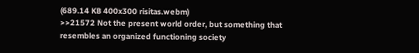(689.14 KB 400x300 risitas.webm)
>>21572 Not the present world order, but something that resembles an organized functioning society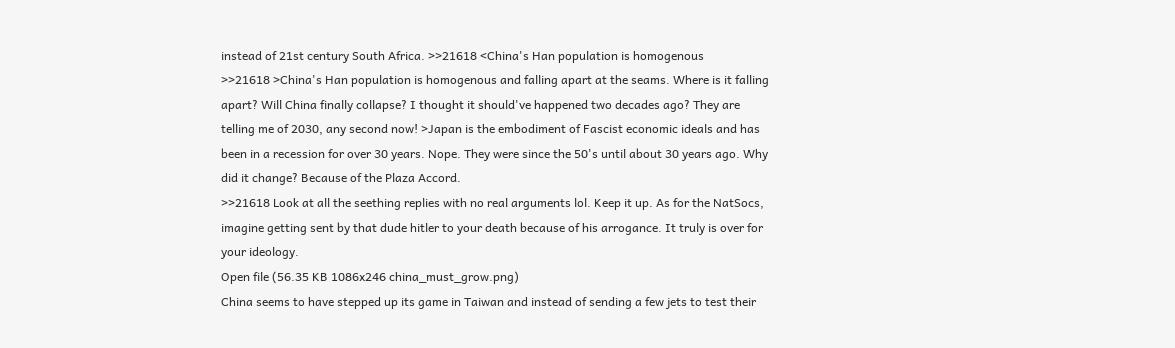instead of 21st century South Africa. >>21618 <China's Han population is homogenous
>>21618 >China's Han population is homogenous and falling apart at the seams. Where is it falling apart? Will China finally collapse? I thought it should've happened two decades ago? They are telling me of 2030, any second now! >Japan is the embodiment of Fascist economic ideals and has been in a recession for over 30 years. Nope. They were since the 50's until about 30 years ago. Why did it change? Because of the Plaza Accord.
>>21618 Look at all the seething replies with no real arguments lol. Keep it up. As for the NatSocs, imagine getting sent by that dude hitler to your death because of his arrogance. It truly is over for your ideology.
Open file (56.35 KB 1086x246 china_must_grow.png)
China seems to have stepped up its game in Taiwan and instead of sending a few jets to test their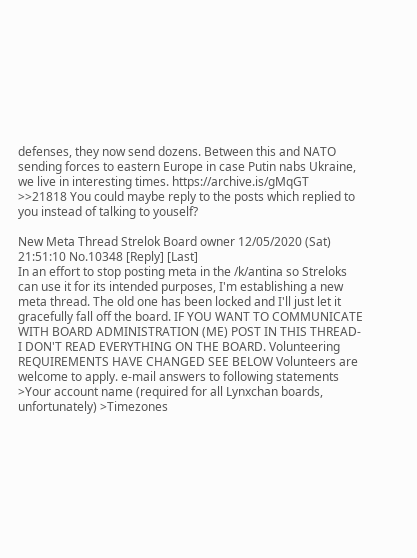defenses, they now send dozens. Between this and NATO sending forces to eastern Europe in case Putin nabs Ukraine, we live in interesting times. https://archive.is/gMqGT
>>21818 You could maybe reply to the posts which replied to you instead of talking to youself?

New Meta Thread Strelok Board owner 12/05/2020 (Sat) 21:51:10 No.10348 [Reply] [Last]
In an effort to stop posting meta in the /k/antina so Streloks can use it for its intended purposes, I'm establishing a new meta thread. The old one has been locked and I'll just let it gracefully fall off the board. IF YOU WANT TO COMMUNICATE WITH BOARD ADMINISTRATION (ME) POST IN THIS THREAD- I DON'T READ EVERYTHING ON THE BOARD. Volunteering REQUIREMENTS HAVE CHANGED SEE BELOW Volunteers are welcome to apply. e-mail answers to following statements >Your account name (required for all Lynxchan boards, unfortunately) >Timezones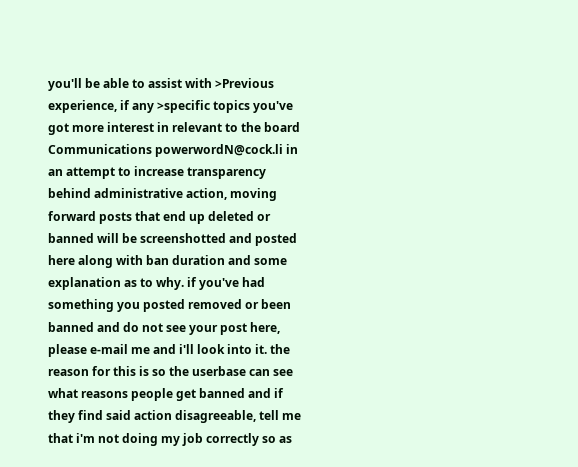you'll be able to assist with >Previous experience, if any >specific topics you've got more interest in relevant to the board Communications powerwordN@cock.li in an attempt to increase transparency behind administrative action, moving forward posts that end up deleted or banned will be screenshotted and posted here along with ban duration and some explanation as to why. if you've had something you posted removed or been banned and do not see your post here, please e-mail me and i'll look into it. the reason for this is so the userbase can see what reasons people get banned and if they find said action disagreeable, tell me that i'm not doing my job correctly so as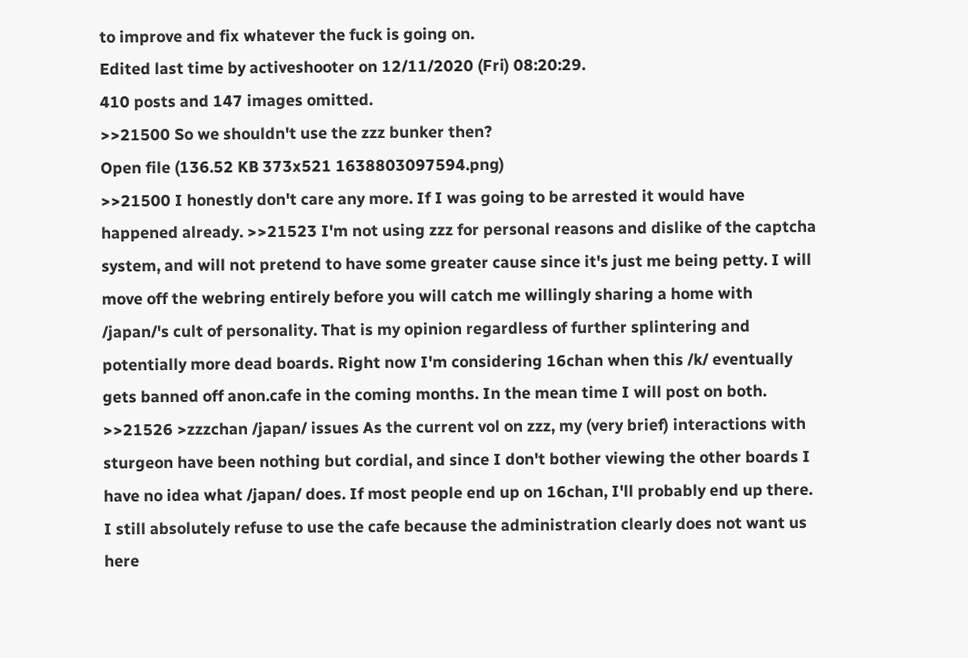to improve and fix whatever the fuck is going on.
Edited last time by activeshooter on 12/11/2020 (Fri) 08:20:29.
410 posts and 147 images omitted.
>>21500 So we shouldn't use the zzz bunker then?
Open file (136.52 KB 373x521 1638803097594.png)
>>21500 I honestly don't care any more. If I was going to be arrested it would have happened already. >>21523 I'm not using zzz for personal reasons and dislike of the captcha system, and will not pretend to have some greater cause since it's just me being petty. I will move off the webring entirely before you will catch me willingly sharing a home with /japan/'s cult of personality. That is my opinion regardless of further splintering and potentially more dead boards. Right now I'm considering 16chan when this /k/ eventually gets banned off anon.cafe in the coming months. In the mean time I will post on both.
>>21526 >zzzchan /japan/ issues As the current vol on zzz, my (very brief) interactions with sturgeon have been nothing but cordial, and since I don't bother viewing the other boards I have no idea what /japan/ does. If most people end up on 16chan, I'll probably end up there. I still absolutely refuse to use the cafe because the administration clearly does not want us here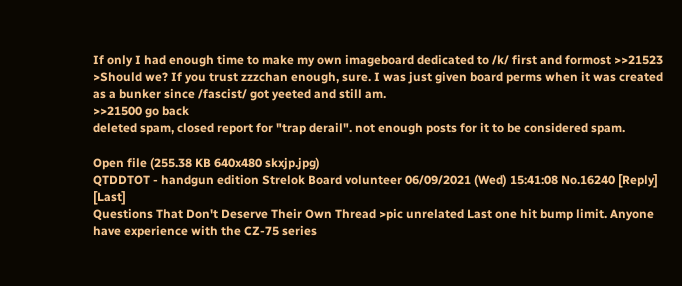If only I had enough time to make my own imageboard dedicated to /k/ first and formost >>21523 >Should we? If you trust zzzchan enough, sure. I was just given board perms when it was created as a bunker since /fascist/ got yeeted and still am.
>>21500 go back
deleted spam, closed report for "trap derail". not enough posts for it to be considered spam.

Open file (255.38 KB 640x480 skxjp.jpg)
QTDDTOT - handgun edition Strelok Board volunteer 06/09/2021 (Wed) 15:41:08 No.16240 [Reply] [Last]
Questions That Don't Deserve Their Own Thread >pic unrelated Last one hit bump limit. Anyone have experience with the CZ-75 series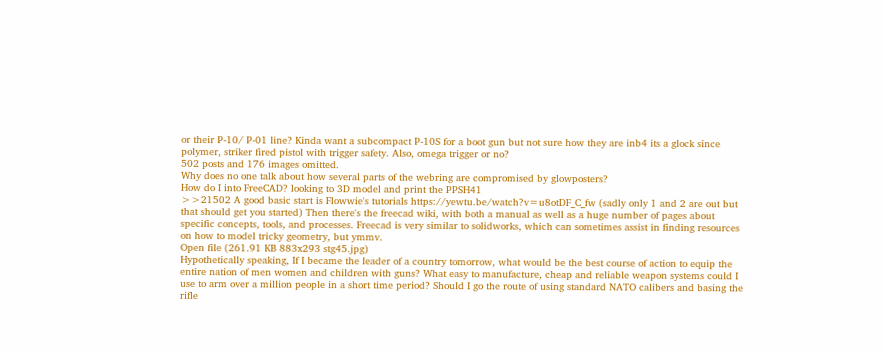or their P-10/ P-01 line? Kinda want a subcompact P-10S for a boot gun but not sure how they are inb4 its a glock since polymer, striker fired pistol with trigger safety. Also, omega trigger or no?
502 posts and 176 images omitted.
Why does no one talk about how several parts of the webring are compromised by glowposters?
How do I into FreeCAD? looking to 3D model and print the PPSH41
>>21502 A good basic start is Flowwie's tutorials https://yewtu.be/watch?v=u8otDF_C_fw (sadly only 1 and 2 are out but that should get you started) Then there's the freecad wiki, with both a manual as well as a huge number of pages about specific concepts, tools, and processes. Freecad is very similar to solidworks, which can sometimes assist in finding resources on how to model tricky geometry, but ymmv.
Open file (261.91 KB 883x293 stg45.jpg)
Hypothetically speaking, If I became the leader of a country tomorrow, what would be the best course of action to equip the entire nation of men women and children with guns? What easy to manufacture, cheap and reliable weapon systems could I use to arm over a million people in a short time period? Should I go the route of using standard NATO calibers and basing the rifle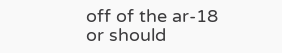off of the ar-18 or should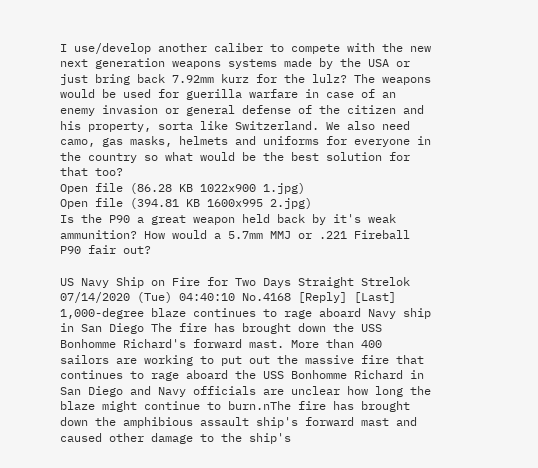I use/develop another caliber to compete with the new next generation weapons systems made by the USA or just bring back 7.92mm kurz for the lulz? The weapons would be used for guerilla warfare in case of an enemy invasion or general defense of the citizen and his property, sorta like Switzerland. We also need camo, gas masks, helmets and uniforms for everyone in the country so what would be the best solution for that too?
Open file (86.28 KB 1022x900 1.jpg)
Open file (394.81 KB 1600x995 2.jpg)
Is the P90 a great weapon held back by it's weak ammunition? How would a 5.7mm MMJ or .221 Fireball P90 fair out?

US Navy Ship on Fire for Two Days Straight Strelok 07/14/2020 (Tue) 04:40:10 No.4168 [Reply] [Last]
1,000-degree blaze continues to rage aboard Navy ship in San Diego The fire has brought down the USS Bonhomme Richard's forward mast. More than 400 sailors are working to put out the massive fire that continues to rage aboard the USS Bonhomme Richard in San Diego and Navy officials are unclear how long the blaze might continue to burn.nThe fire has brought down the amphibious assault ship's forward mast and caused other damage to the ship's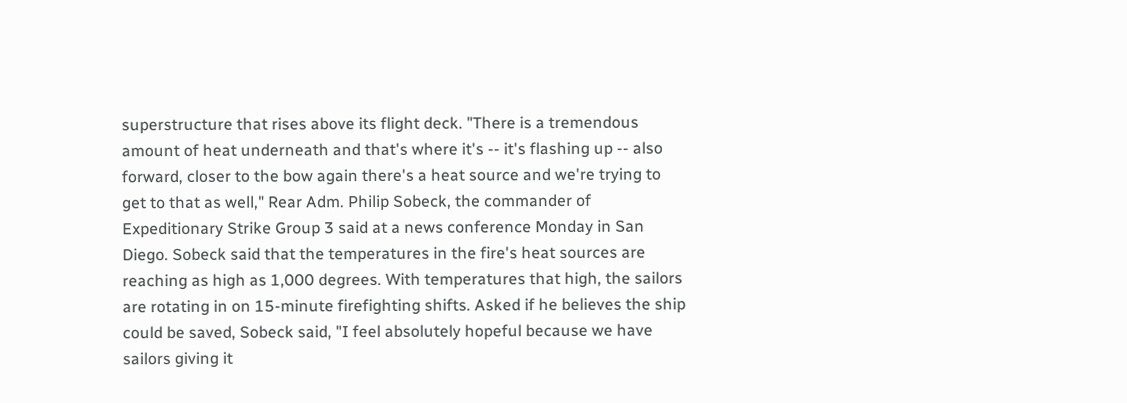superstructure that rises above its flight deck. "There is a tremendous amount of heat underneath and that's where it's -- it's flashing up -- also forward, closer to the bow again there's a heat source and we're trying to get to that as well," Rear Adm. Philip Sobeck, the commander of Expeditionary Strike Group 3 said at a news conference Monday in San Diego. Sobeck said that the temperatures in the fire's heat sources are reaching as high as 1,000 degrees. With temperatures that high, the sailors are rotating in on 15-minute firefighting shifts. Asked if he believes the ship could be saved, Sobeck said, "I feel absolutely hopeful because we have sailors giving it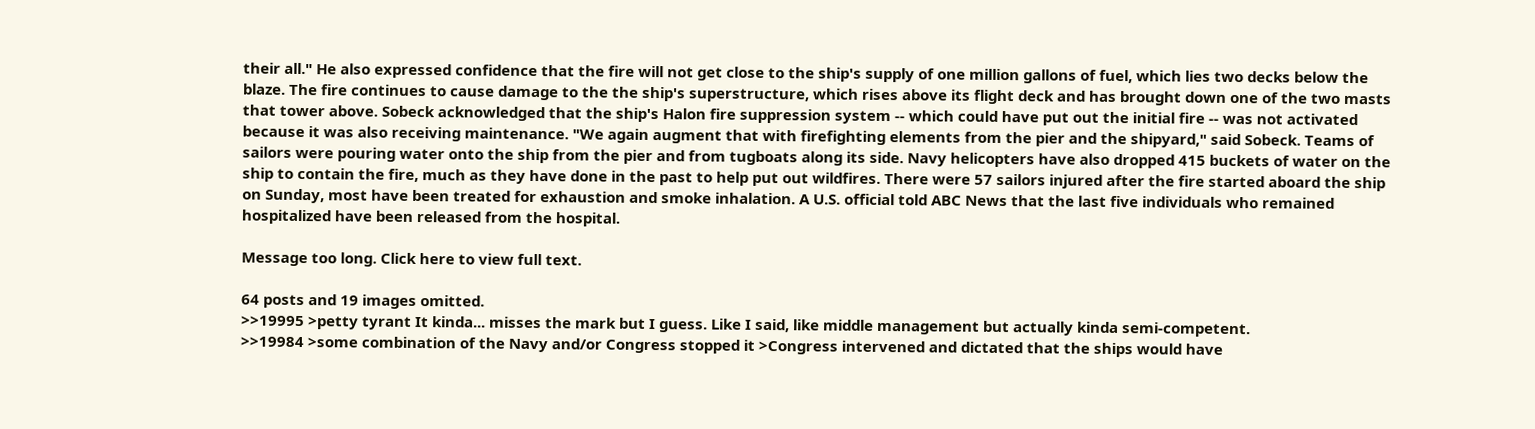their all." He also expressed confidence that the fire will not get close to the ship's supply of one million gallons of fuel, which lies two decks below the blaze. The fire continues to cause damage to the the ship's superstructure, which rises above its flight deck and has brought down one of the two masts that tower above. Sobeck acknowledged that the ship's Halon fire suppression system -- which could have put out the initial fire -- was not activated because it was also receiving maintenance. "We again augment that with firefighting elements from the pier and the shipyard," said Sobeck. Teams of sailors were pouring water onto the ship from the pier and from tugboats along its side. Navy helicopters have also dropped 415 buckets of water on the ship to contain the fire, much as they have done in the past to help put out wildfires. There were 57 sailors injured after the fire started aboard the ship on Sunday, most have been treated for exhaustion and smoke inhalation. A U.S. official told ABC News that the last five individuals who remained hospitalized have been released from the hospital.

Message too long. Click here to view full text.

64 posts and 19 images omitted.
>>19995 >petty tyrant It kinda... misses the mark but I guess. Like I said, like middle management but actually kinda semi-competent.
>>19984 >some combination of the Navy and/or Congress stopped it >Congress intervened and dictated that the ships would have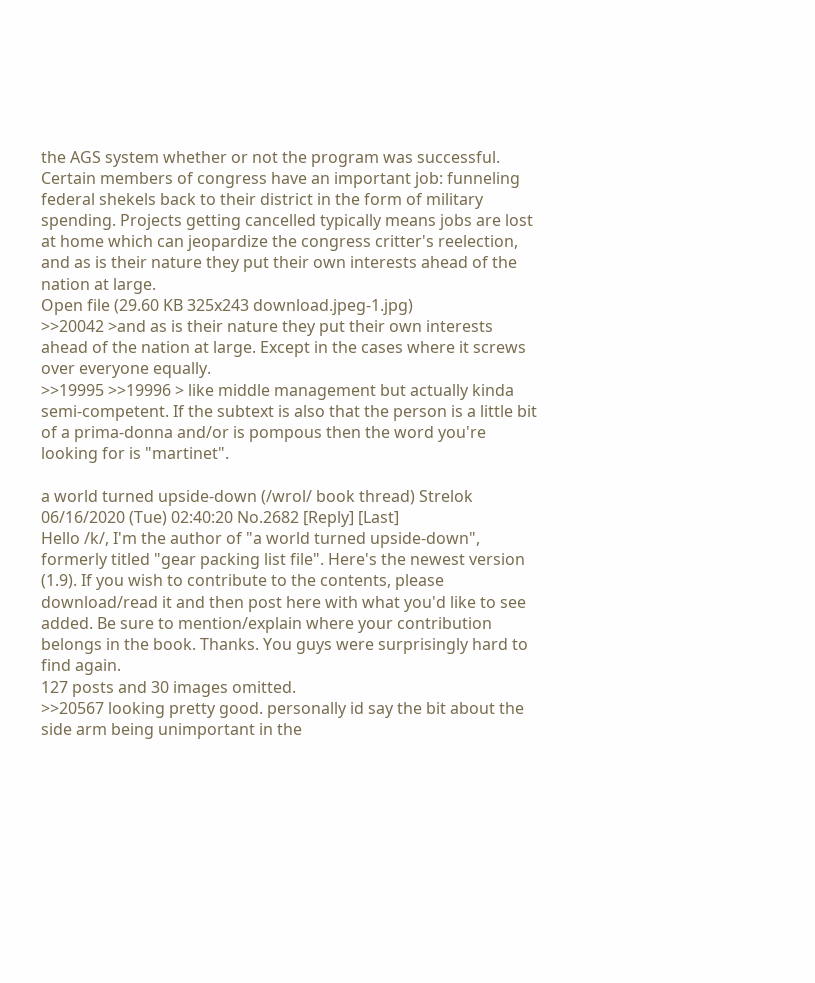the AGS system whether or not the program was successful. Certain members of congress have an important job: funneling federal shekels back to their district in the form of military spending. Projects getting cancelled typically means jobs are lost at home which can jeopardize the congress critter's reelection, and as is their nature they put their own interests ahead of the nation at large.
Open file (29.60 KB 325x243 download.jpeg-1.jpg)
>>20042 >and as is their nature they put their own interests ahead of the nation at large. Except in the cases where it screws over everyone equally.
>>19995 >>19996 > like middle management but actually kinda semi-competent. If the subtext is also that the person is a little bit of a prima-donna and/or is pompous then the word you're looking for is "martinet".

a world turned upside-down (/wrol/ book thread) Strelok 06/16/2020 (Tue) 02:40:20 No.2682 [Reply] [Last]
Hello /k/, I'm the author of "a world turned upside-down", formerly titled "gear packing list file". Here's the newest version (1.9). If you wish to contribute to the contents, please download/read it and then post here with what you'd like to see added. Be sure to mention/explain where your contribution belongs in the book. Thanks. You guys were surprisingly hard to find again.
127 posts and 30 images omitted.
>>20567 looking pretty good. personally id say the bit about the side arm being unimportant in the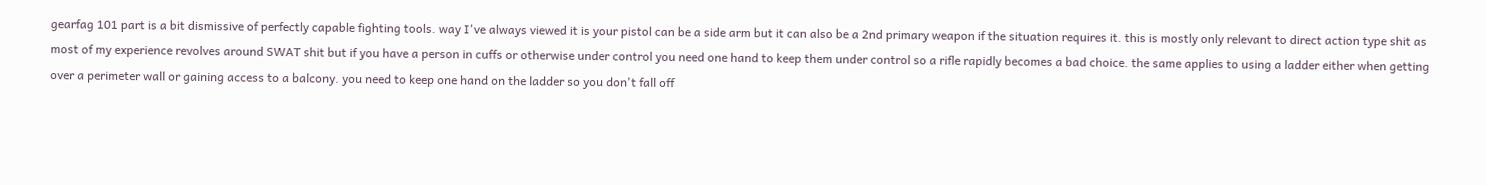gearfag 101 part is a bit dismissive of perfectly capable fighting tools. way I've always viewed it is your pistol can be a side arm but it can also be a 2nd primary weapon if the situation requires it. this is mostly only relevant to direct action type shit as most of my experience revolves around SWAT shit but if you have a person in cuffs or otherwise under control you need one hand to keep them under control so a rifle rapidly becomes a bad choice. the same applies to using a ladder either when getting over a perimeter wall or gaining access to a balcony. you need to keep one hand on the ladder so you don't fall off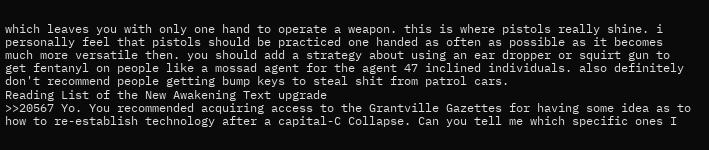which leaves you with only one hand to operate a weapon. this is where pistols really shine. i personally feel that pistols should be practiced one handed as often as possible as it becomes much more versatile then. you should add a strategy about using an ear dropper or squirt gun to get fentanyl on people like a mossad agent for the agent 47 inclined individuals. also definitely don't recommend people getting bump keys to steal shit from patrol cars.
Reading List of the New Awakening Text upgrade
>>20567 Yo. You recommended acquiring access to the Grantville Gazettes for having some idea as to how to re-establish technology after a capital-C Collapse. Can you tell me which specific ones I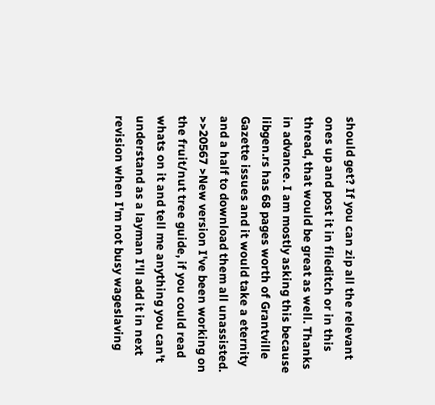should get? If you can zip all the relevant ones up and post it in fileditch or in this thread, that would be great as well. Thanks in advance. I am mostly asking this because libgen.rs has 68 pages worth of Grantville Gazette issues and it would take a eternity and a half to download them all unassisted.
>>20567 >New version I've been working on the fruit/nut tree guide, if you could read whats on it and tell me anything you can't understand as a layman I'll add it in next revision when I'm not busy wageslaving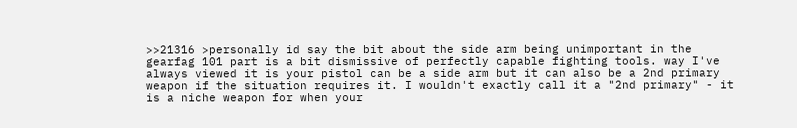>>21316 >personally id say the bit about the side arm being unimportant in the gearfag 101 part is a bit dismissive of perfectly capable fighting tools. way I've always viewed it is your pistol can be a side arm but it can also be a 2nd primary weapon if the situation requires it. I wouldn't exactly call it a "2nd primary" - it is a niche weapon for when your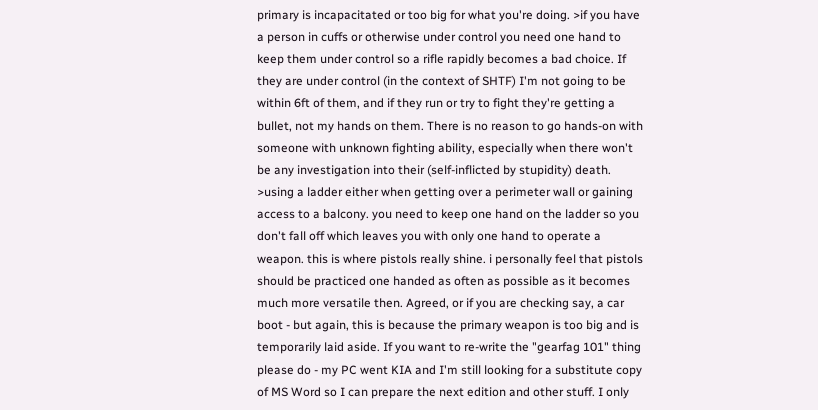primary is incapacitated or too big for what you're doing. >if you have a person in cuffs or otherwise under control you need one hand to keep them under control so a rifle rapidly becomes a bad choice. If they are under control (in the context of SHTF) I'm not going to be within 6ft of them, and if they run or try to fight they're getting a bullet, not my hands on them. There is no reason to go hands-on with someone with unknown fighting ability, especially when there won't be any investigation into their (self-inflicted by stupidity) death. >using a ladder either when getting over a perimeter wall or gaining access to a balcony. you need to keep one hand on the ladder so you don't fall off which leaves you with only one hand to operate a weapon. this is where pistols really shine. i personally feel that pistols should be practiced one handed as often as possible as it becomes much more versatile then. Agreed, or if you are checking say, a car boot - but again, this is because the primary weapon is too big and is temporarily laid aside. If you want to re-write the "gearfag 101" thing please do - my PC went KIA and I'm still looking for a substitute copy of MS Word so I can prepare the next edition and other stuff. I only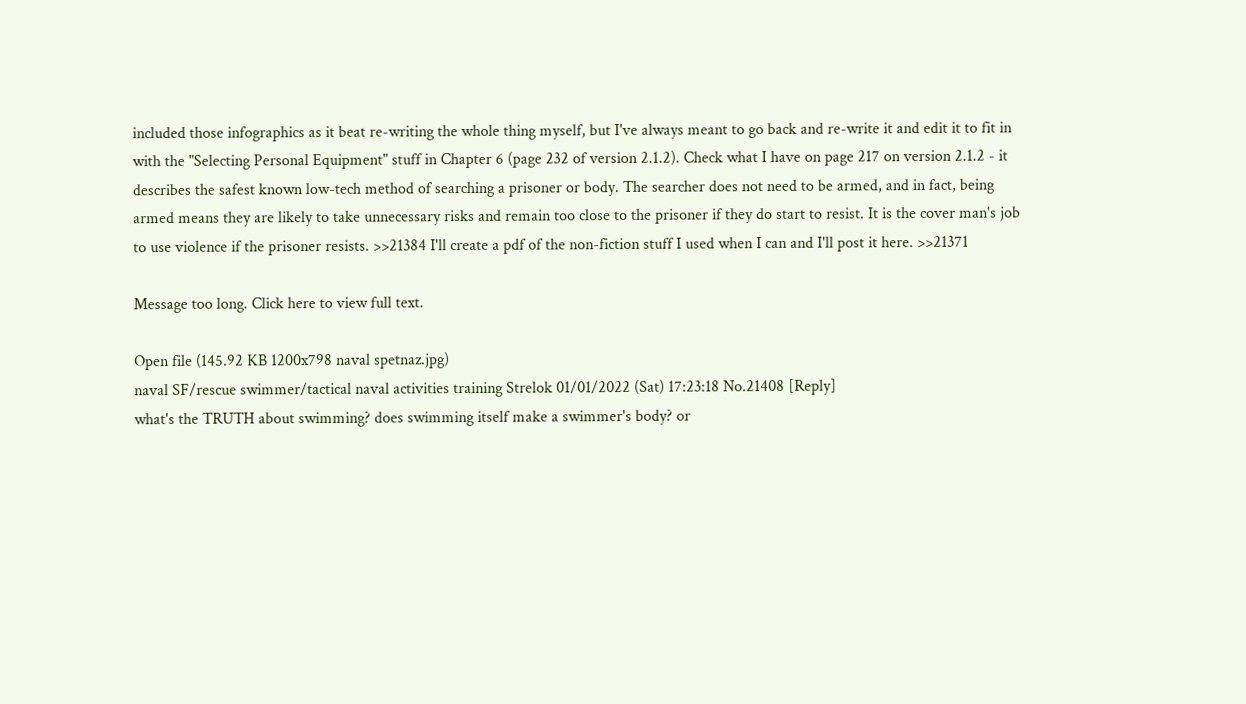included those infographics as it beat re-writing the whole thing myself, but I've always meant to go back and re-write it and edit it to fit in with the "Selecting Personal Equipment" stuff in Chapter 6 (page 232 of version 2.1.2). Check what I have on page 217 on version 2.1.2 - it describes the safest known low-tech method of searching a prisoner or body. The searcher does not need to be armed, and in fact, being armed means they are likely to take unnecessary risks and remain too close to the prisoner if they do start to resist. It is the cover man's job to use violence if the prisoner resists. >>21384 I'll create a pdf of the non-fiction stuff I used when I can and I'll post it here. >>21371

Message too long. Click here to view full text.

Open file (145.92 KB 1200x798 naval spetnaz.jpg)
naval SF/rescue swimmer/tactical naval activities training Strelok 01/01/2022 (Sat) 17:23:18 No.21408 [Reply]
what's the TRUTH about swimming? does swimming itself make a swimmer's body? or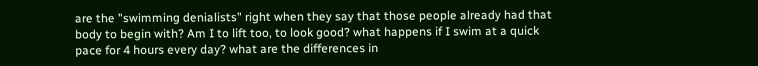are the "swimming denialists" right when they say that those people already had that body to begin with? Am I to lift too, to look good? what happens if I swim at a quick pace for 4 hours every day? what are the differences in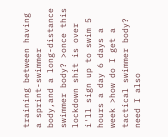training between having a sprint-swimmer body,and a long-distance swimmer body? >once this lockdown shit is over i'll sign up to swim 5 hours a day 6 days a week >how do I get a tactical swimmer body? need I also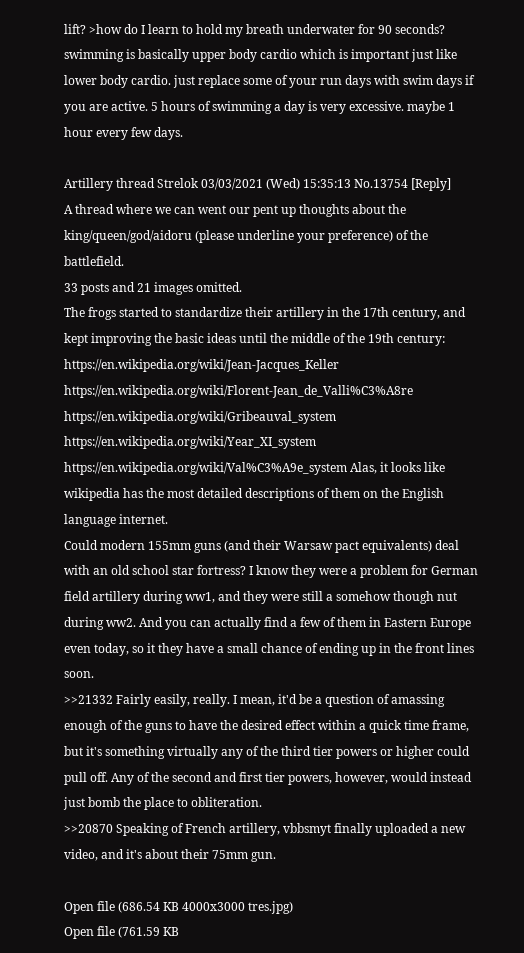lift? >how do I learn to hold my breath underwater for 90 seconds?
swimming is basically upper body cardio which is important just like lower body cardio. just replace some of your run days with swim days if you are active. 5 hours of swimming a day is very excessive. maybe 1 hour every few days.

Artillery thread Strelok 03/03/2021 (Wed) 15:35:13 No.13754 [Reply]
A thread where we can went our pent up thoughts about the king/queen/god/aidoru (please underline your preference) of the battlefield.
33 posts and 21 images omitted.
The frogs started to standardize their artillery in the 17th century, and kept improving the basic ideas until the middle of the 19th century: https://en.wikipedia.org/wiki/Jean-Jacques_Keller https://en.wikipedia.org/wiki/Florent-Jean_de_Valli%C3%A8re https://en.wikipedia.org/wiki/Gribeauval_system https://en.wikipedia.org/wiki/Year_XI_system https://en.wikipedia.org/wiki/Val%C3%A9e_system Alas, it looks like wikipedia has the most detailed descriptions of them on the English language internet.
Could modern 155mm guns (and their Warsaw pact equivalents) deal with an old school star fortress? I know they were a problem for German field artillery during ww1, and they were still a somehow though nut during ww2. And you can actually find a few of them in Eastern Europe even today, so it they have a small chance of ending up in the front lines soon.
>>21332 Fairly easily, really. I mean, it'd be a question of amassing enough of the guns to have the desired effect within a quick time frame, but it's something virtually any of the third tier powers or higher could pull off. Any of the second and first tier powers, however, would instead just bomb the place to obliteration.
>>20870 Speaking of French artillery, vbbsmyt finally uploaded a new video, and it's about their 75mm gun.

Open file (686.54 KB 4000x3000 tres.jpg)
Open file (761.59 KB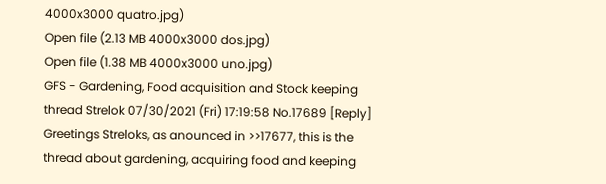4000x3000 quatro.jpg)
Open file (2.13 MB 4000x3000 dos.jpg)
Open file (1.38 MB 4000x3000 uno.jpg)
GFS - Gardening, Food acquisition and Stock keeping thread Strelok 07/30/2021 (Fri) 17:19:58 No.17689 [Reply]
Greetings Streloks, as anounced in >>17677, this is the thread about gardening, acquiring food and keeping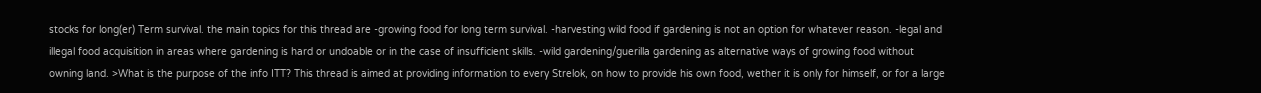stocks for long(er) Term survival. the main topics for this thread are -growing food for long term survival. -harvesting wild food if gardening is not an option for whatever reason. -legal and illegal food acquisition in areas where gardening is hard or undoable or in the case of insufficient skills. -wild gardening/guerilla gardening as alternative ways of growing food without owning land. >What is the purpose of the info ITT? This thread is aimed at providing information to every Strelok, on how to provide his own food, wether it is only for himself, or for a large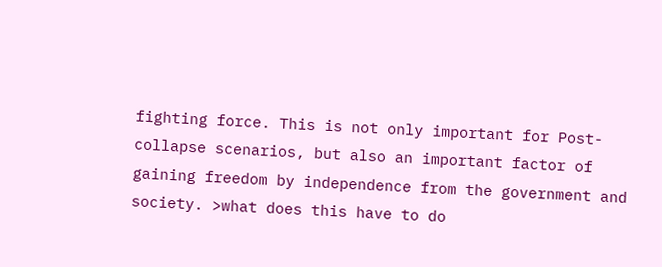fighting force. This is not only important for Post-collapse scenarios, but also an important factor of gaining freedom by independence from the government and society. >what does this have to do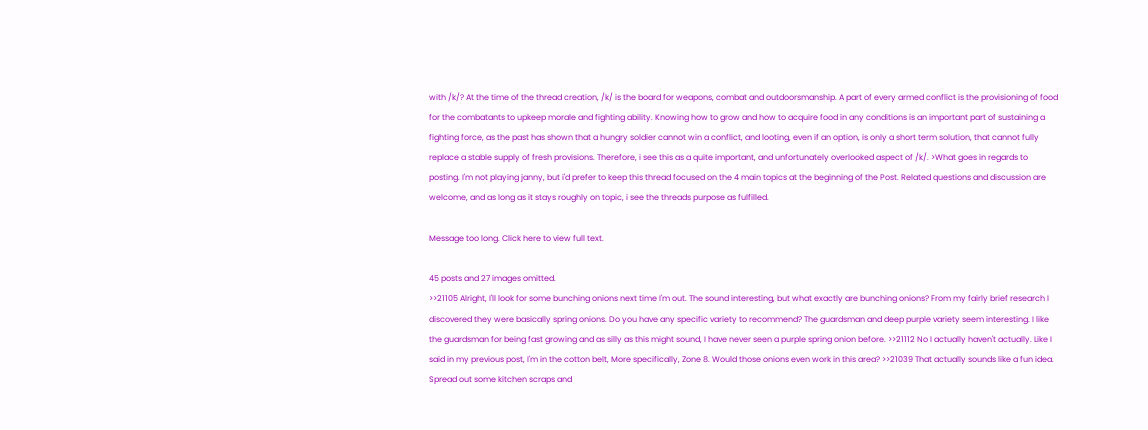with /k/? At the time of the thread creation, /k/ is the board for weapons, combat and outdoorsmanship. A part of every armed conflict is the provisioning of food for the combatants to upkeep morale and fighting ability. Knowing how to grow and how to acquire food in any conditions is an important part of sustaining a fighting force, as the past has shown that a hungry soldier cannot win a conflict, and looting, even if an option, is only a short term solution, that cannot fully replace a stable supply of fresh provisions. Therefore, i see this as a quite important, and unfortunately overlooked aspect of /k/. >What goes in regards to posting. I'm not playing janny, but i'd prefer to keep this thread focused on the 4 main topics at the beginning of the Post. Related questions and discussion are welcome, and as long as it stays roughly on topic, i see the threads purpose as fulfilled.

Message too long. Click here to view full text.

45 posts and 27 images omitted.
>>21105 Alright, I'll look for some bunching onions next time I'm out. The sound interesting, but what exactly are bunching onions? From my fairly brief research I discovered they were basically spring onions. Do you have any specific variety to recommend? The guardsman and deep purple variety seem interesting. I like the guardsman for being fast growing and as silly as this might sound, I have never seen a purple spring onion before. >>21112 No I actually haven't actually. Like I said in my previous post, I'm in the cotton belt, More specifically, Zone 8. Would those onions even work in this area? >>21039 That actually sounds like a fun idea. Spread out some kitchen scraps and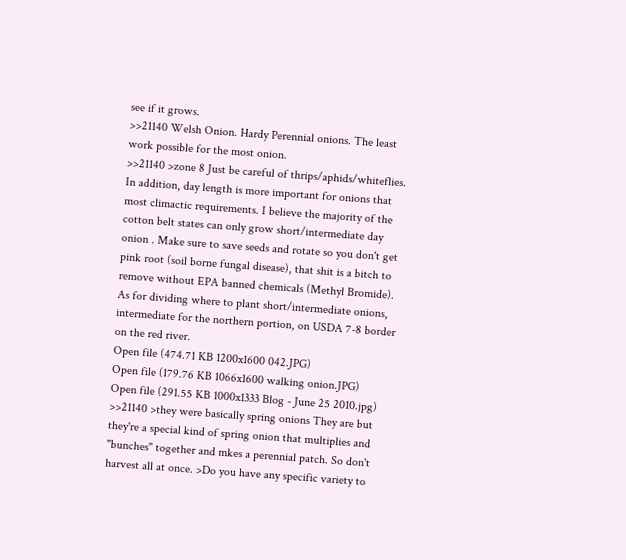see if it grows.
>>21140 Welsh Onion. Hardy Perennial onions. The least work possible for the most onion.
>>21140 >zone 8 Just be careful of thrips/aphids/whiteflies. In addition, day length is more important for onions that most climactic requirements. I believe the majority of the cotton belt states can only grow short/intermediate day onion . Make sure to save seeds and rotate so you don't get pink root (soil borne fungal disease), that shit is a bitch to remove without EPA banned chemicals (Methyl Bromide). As for dividing where to plant short/intermediate onions, intermediate for the northern portion, on USDA 7-8 border on the red river.
Open file (474.71 KB 1200x1600 042.JPG)
Open file (179.76 KB 1066x1600 walking onion.JPG)
Open file (291.55 KB 1000x1333 Blog - June 25 2010.jpg)
>>21140 >they were basically spring onions They are but they're a special kind of spring onion that multiplies and "bunches" together and mkes a perennial patch. So don't harvest all at once. >Do you have any specific variety to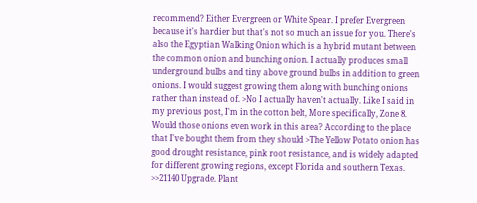recommend? Either Evergreen or White Spear. I prefer Evergreen because it's hardier but that's not so much an issue for you. There's also the Egyptian Walking Onion which is a hybrid mutant between the common onion and bunching onion. I actually produces small underground bulbs and tiny above ground bulbs in addition to green onions. I would suggest growing them along with bunching onions rather than instead of. >No I actually haven't actually. Like I said in my previous post, I'm in the cotton belt, More specifically, Zone 8. Would those onions even work in this area? According to the place that I've bought them from they should >The Yellow Potato onion has good drought resistance, pink root resistance, and is widely adapted for different growing regions, except Florida and southern Texas.
>>21140 Upgrade. Plant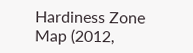Hardiness Zone Map (2012,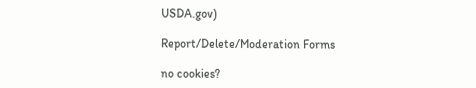USDA.gov)

Report/Delete/Moderation Forms

no cookies?